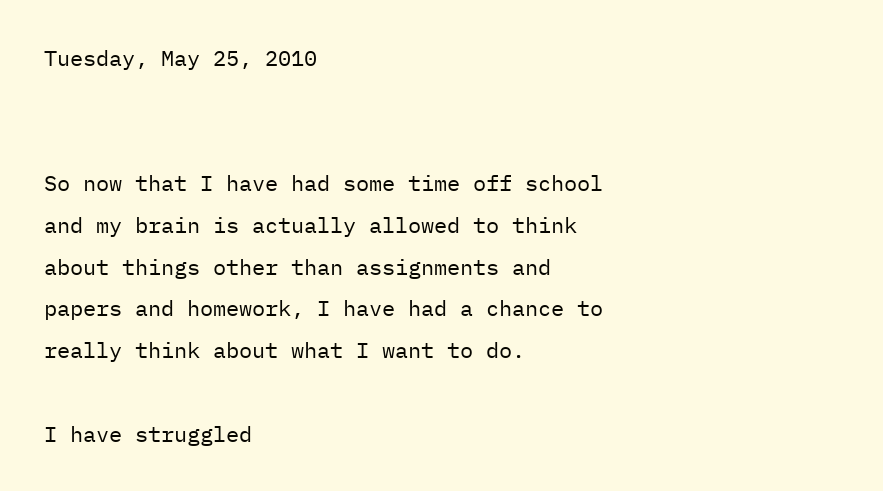Tuesday, May 25, 2010


So now that I have had some time off school and my brain is actually allowed to think about things other than assignments and papers and homework, I have had a chance to really think about what I want to do.

I have struggled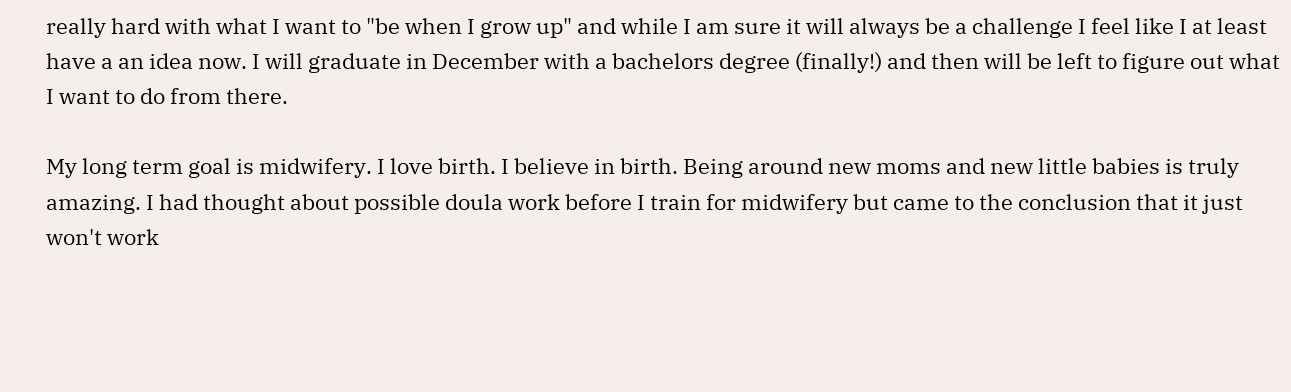really hard with what I want to "be when I grow up" and while I am sure it will always be a challenge I feel like I at least have a an idea now. I will graduate in December with a bachelors degree (finally!) and then will be left to figure out what I want to do from there.

My long term goal is midwifery. I love birth. I believe in birth. Being around new moms and new little babies is truly amazing. I had thought about possible doula work before I train for midwifery but came to the conclusion that it just won't work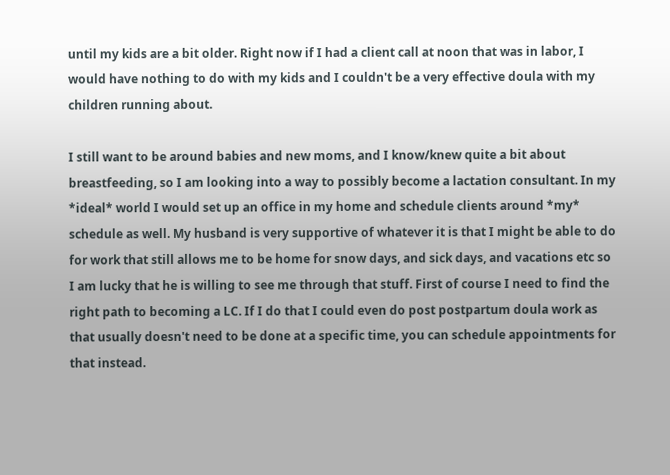until my kids are a bit older. Right now if I had a client call at noon that was in labor, I would have nothing to do with my kids and I couldn't be a very effective doula with my children running about.

I still want to be around babies and new moms, and I know/knew quite a bit about breastfeeding, so I am looking into a way to possibly become a lactation consultant. In my *ideal* world I would set up an office in my home and schedule clients around *my* schedule as well. My husband is very supportive of whatever it is that I might be able to do for work that still allows me to be home for snow days, and sick days, and vacations etc so I am lucky that he is willing to see me through that stuff. First of course I need to find the right path to becoming a LC. If I do that I could even do post postpartum doula work as that usually doesn't need to be done at a specific time, you can schedule appointments for that instead.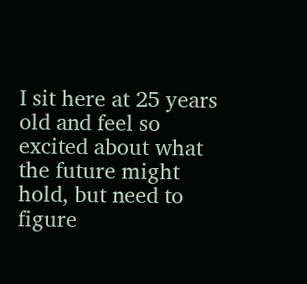I sit here at 25 years old and feel so excited about what the future might hold, but need to figure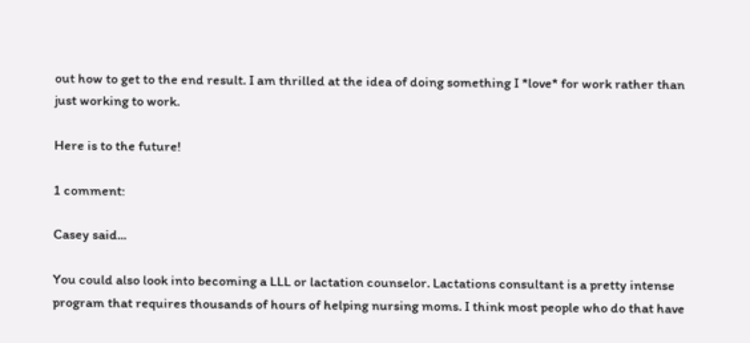out how to get to the end result. I am thrilled at the idea of doing something I *love* for work rather than just working to work.

Here is to the future!

1 comment:

Casey said...

You could also look into becoming a LLL or lactation counselor. Lactations consultant is a pretty intense program that requires thousands of hours of helping nursing moms. I think most people who do that have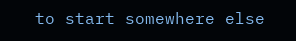to start somewhere else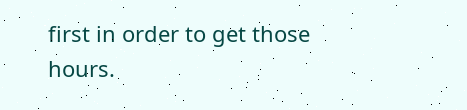first in order to get those hours.